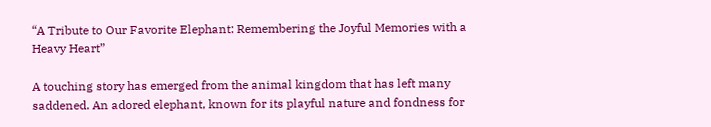“A Tribute to Our Favorite Elephant: Remembering the Joyful Memories with a Heavy Heart”

A touching story has emerged from the animal kingdom that has left many saddened. An adored elephant, known for its playful nature and fondness for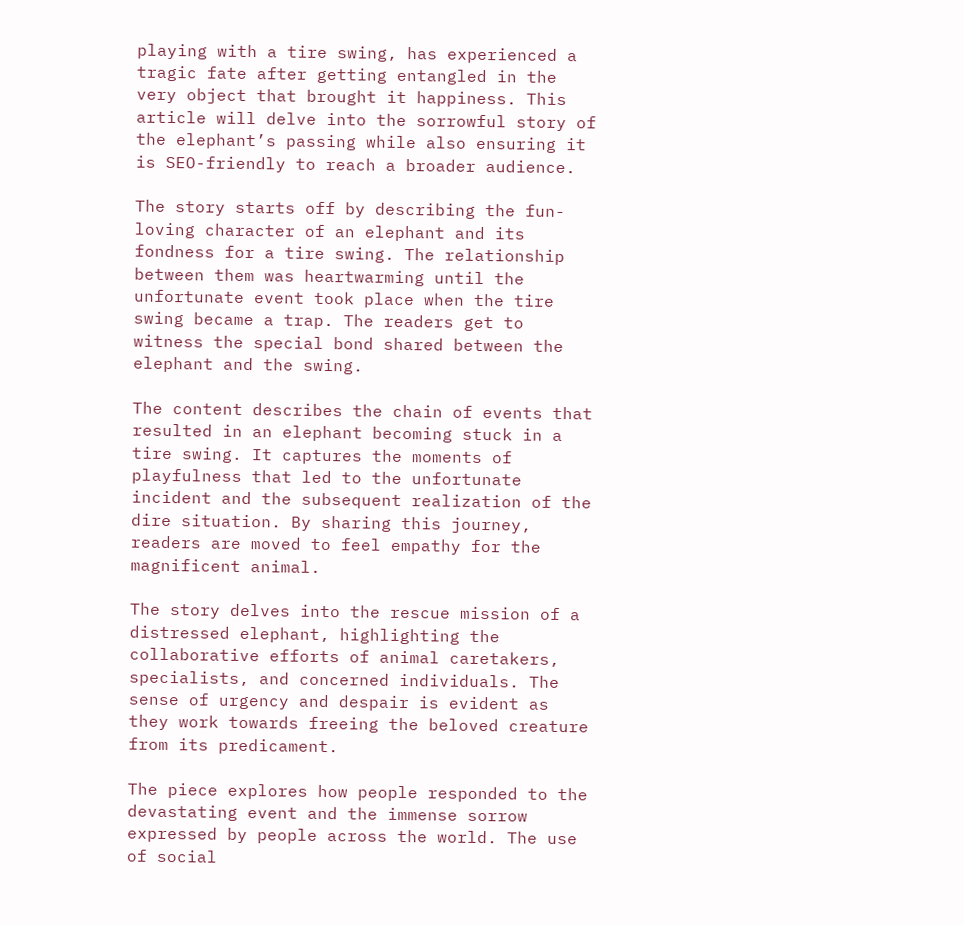playing with a tire swing, has experienced a tragic fate after getting entangled in the very object that brought it happiness. This article will delve into the sorrowful story of the elephant’s passing while also ensuring it is SEO-friendly to reach a broader audience.

The story starts off by describing the fun-loving character of an elephant and its fondness for a tire swing. The relationship between them was heartwarming until the unfortunate event took place when the tire swing became a trap. The readers get to witness the special bond shared between the elephant and the swing.

The content describes the chain of events that resulted in an elephant becoming stuck in a tire swing. It captures the moments of playfulness that led to the unfortunate incident and the subsequent realization of the dire situation. By sharing this journey, readers are moved to feel empathy for the magnificent animal.

The story delves into the rescue mission of a distressed elephant, highlighting the collaborative efforts of animal caretakers, specialists, and concerned individuals. The sense of urgency and despair is evident as they work towards freeing the beloved creature from its predicament.

The piece explores how people responded to the devastating event and the immense sorrow expressed by people across the world. The use of social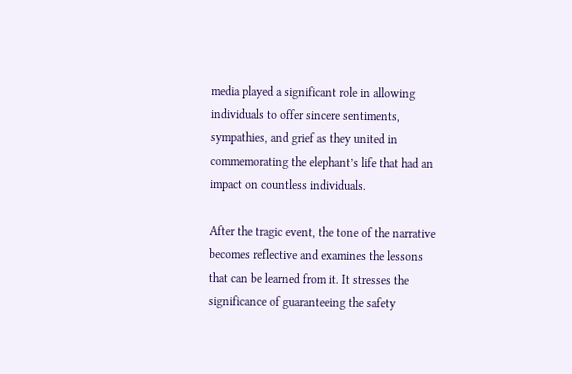media played a significant role in allowing individuals to offer sincere sentiments, sympathies, and grief as they united in commemorating the elephant’s life that had an impact on countless individuals.

After the tragic event, the tone of the narrative becomes reflective and examines the lessons that can be learned from it. It stresses the significance of guaranteeing the safety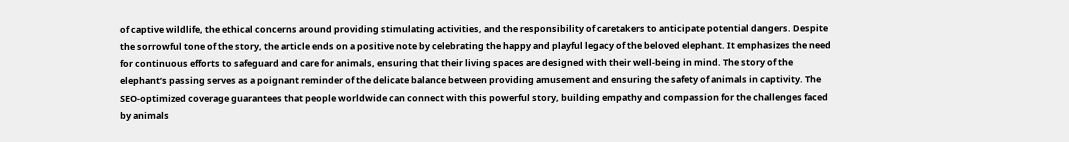of captive wildlife, the ethical concerns around providing stimulating activities, and the responsibility of caretakers to anticipate potential dangers. Despite the sorrowful tone of the story, the article ends on a positive note by celebrating the happy and playful legacy of the beloved elephant. It emphasizes the need for continuous efforts to safeguard and care for animals, ensuring that their living spaces are designed with their well-being in mind. The story of the elephant’s passing serves as a poignant reminder of the delicate balance between providing amusement and ensuring the safety of animals in captivity. The SEO-optimized coverage guarantees that people worldwide can connect with this powerful story, building empathy and compassion for the challenges faced by animals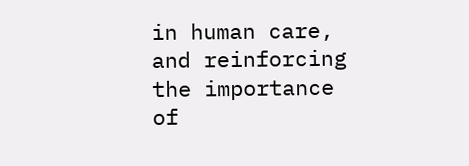in human care, and reinforcing the importance of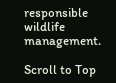responsible wildlife management.

Scroll to Top